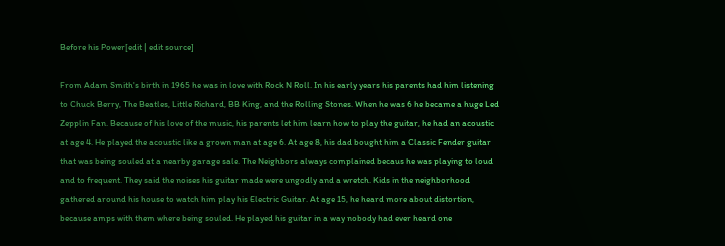Before his Power[edit | edit source]

From Adam Smith's birth in 1965 he was in love with Rock N Roll. In his early years his parents had him listening to Chuck Berry, The Beatles, Little Richard, BB King, and the Rolling Stones. When he was 6 he became a huge Led Zepplin Fan. Because of his love of the music, his parents let him learn how to play the guitar, he had an acoustic at age 4. He played the acoustic like a grown man at age 6. At age 8, his dad bought him a Classic Fender guitar that was being souled at a nearby garage sale. The Neighbors always complained becaus he was playing to loud and to frequent. They said the noises his guitar made were ungodly and a wretch. Kids in the neighborhood gathered around his house to watch him play his Electric Guitar. At age 15, he heard more about distortion, because amps with them where being souled. He played his guitar in a way nobody had ever heard one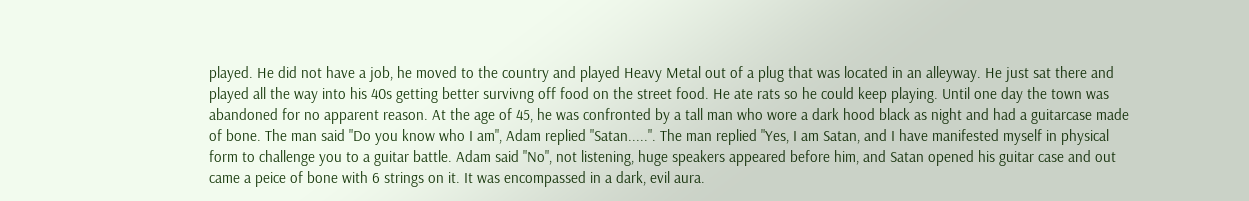played. He did not have a job, he moved to the country and played Heavy Metal out of a plug that was located in an alleyway. He just sat there and played all the way into his 40s getting better survivng off food on the street food. He ate rats so he could keep playing. Until one day the town was abandoned for no apparent reason. At the age of 45, he was confronted by a tall man who wore a dark hood black as night and had a guitarcase made of bone. The man said "Do you know who I am", Adam replied "Satan.....". The man replied "Yes, I am Satan, and I have manifested myself in physical form to challenge you to a guitar battle. Adam said "No", not listening, huge speakers appeared before him, and Satan opened his guitar case and out came a peice of bone with 6 strings on it. It was encompassed in a dark, evil aura.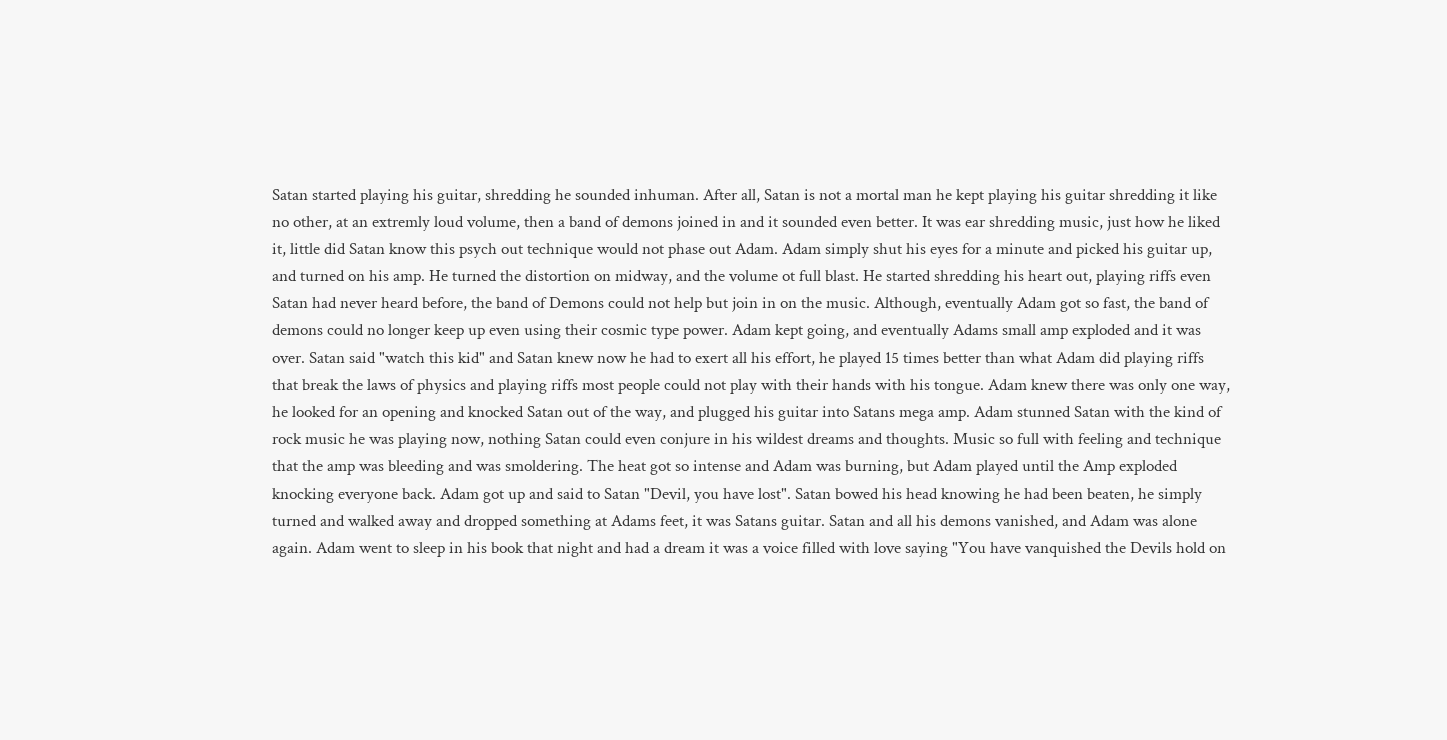Satan started playing his guitar, shredding he sounded inhuman. After all, Satan is not a mortal man he kept playing his guitar shredding it like no other, at an extremly loud volume, then a band of demons joined in and it sounded even better. It was ear shredding music, just how he liked it, little did Satan know this psych out technique would not phase out Adam. Adam simply shut his eyes for a minute and picked his guitar up, and turned on his amp. He turned the distortion on midway, and the volume ot full blast. He started shredding his heart out, playing riffs even Satan had never heard before, the band of Demons could not help but join in on the music. Although, eventually Adam got so fast, the band of demons could no longer keep up even using their cosmic type power. Adam kept going, and eventually Adams small amp exploded and it was over. Satan said "watch this kid" and Satan knew now he had to exert all his effort, he played 15 times better than what Adam did playing riffs that break the laws of physics and playing riffs most people could not play with their hands with his tongue. Adam knew there was only one way, he looked for an opening and knocked Satan out of the way, and plugged his guitar into Satans mega amp. Adam stunned Satan with the kind of rock music he was playing now, nothing Satan could even conjure in his wildest dreams and thoughts. Music so full with feeling and technique that the amp was bleeding and was smoldering. The heat got so intense and Adam was burning, but Adam played until the Amp exploded knocking everyone back. Adam got up and said to Satan "Devil, you have lost". Satan bowed his head knowing he had been beaten, he simply turned and walked away and dropped something at Adams feet, it was Satans guitar. Satan and all his demons vanished, and Adam was alone again. Adam went to sleep in his book that night and had a dream it was a voice filled with love saying "You have vanquished the Devils hold on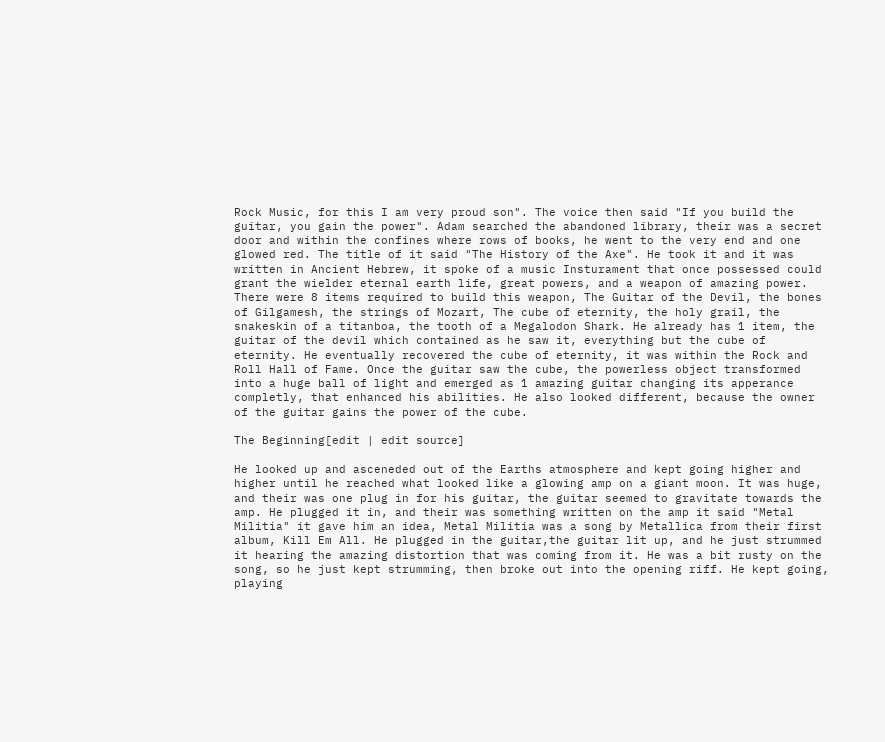Rock Music, for this I am very proud son". The voice then said "If you build the guitar, you gain the power". Adam searched the abandoned library, their was a secret door and within the confines where rows of books, he went to the very end and one glowed red. The title of it said "The History of the Axe". He took it and it was written in Ancient Hebrew, it spoke of a music Insturament that once possessed could grant the wielder eternal earth life, great powers, and a weapon of amazing power. There were 8 items required to build this weapon, The Guitar of the Devil, the bones of Gilgamesh, the strings of Mozart, The cube of eternity, the holy grail, the snakeskin of a titanboa, the tooth of a Megalodon Shark. He already has 1 item, the guitar of the devil which contained as he saw it, everything but the cube of eternity. He eventually recovered the cube of eternity, it was within the Rock and Roll Hall of Fame. Once the guitar saw the cube, the powerless object transformed into a huge ball of light and emerged as 1 amazing guitar changing its apperance completly, that enhanced his abilities. He also looked different, because the owner of the guitar gains the power of the cube.

The Beginning[edit | edit source]

He looked up and asceneded out of the Earths atmosphere and kept going higher and higher until he reached what looked like a glowing amp on a giant moon. It was huge, and their was one plug in for his guitar, the guitar seemed to gravitate towards the amp. He plugged it in, and their was something written on the amp it said "Metal Militia" it gave him an idea, Metal Militia was a song by Metallica from their first album, Kill Em All. He plugged in the guitar,the guitar lit up, and he just strummed it hearing the amazing distortion that was coming from it. He was a bit rusty on the song, so he just kept strumming, then broke out into the opening riff. He kept going, playing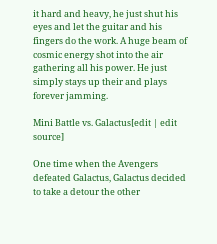it hard and heavy, he just shut his eyes and let the guitar and his fingers do the work. A huge beam of cosmic energy shot into the air gathering all his power. He just simply stays up their and plays forever jamming.

Mini Battle vs. Galactus[edit | edit source]

One time when the Avengers defeated Galactus, Galactus decided to take a detour the other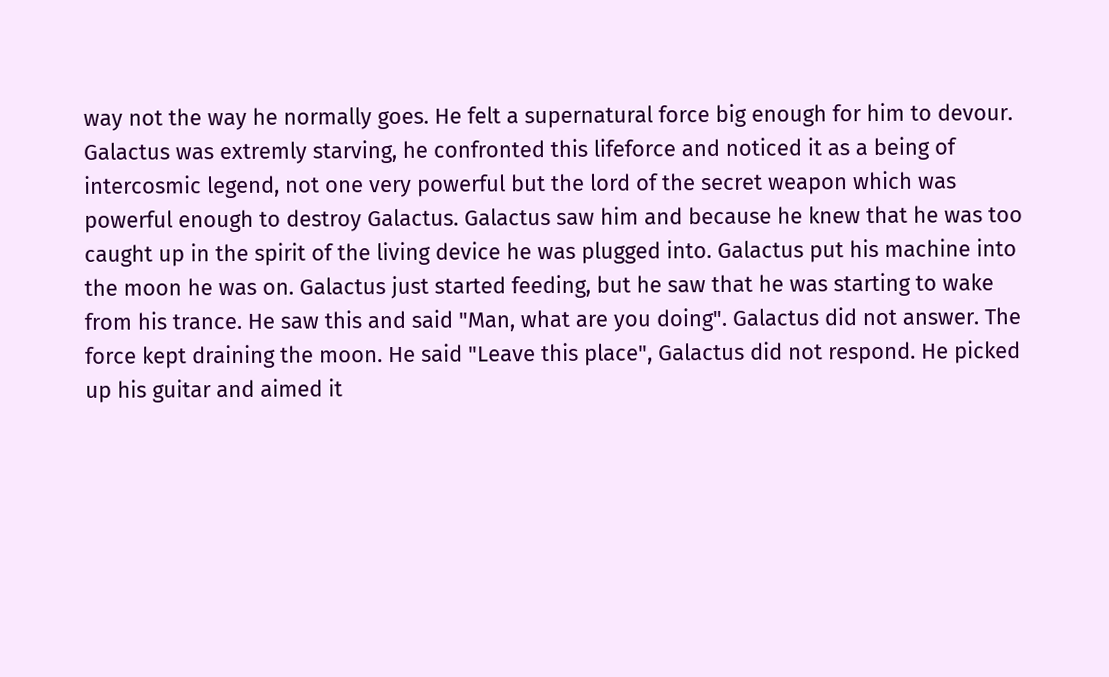way not the way he normally goes. He felt a supernatural force big enough for him to devour. Galactus was extremly starving, he confronted this lifeforce and noticed it as a being of intercosmic legend, not one very powerful but the lord of the secret weapon which was powerful enough to destroy Galactus. Galactus saw him and because he knew that he was too caught up in the spirit of the living device he was plugged into. Galactus put his machine into the moon he was on. Galactus just started feeding, but he saw that he was starting to wake from his trance. He saw this and said "Man, what are you doing". Galactus did not answer. The force kept draining the moon. He said "Leave this place", Galactus did not respond. He picked up his guitar and aimed it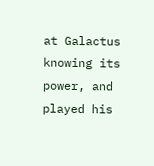at Galactus knowing its power, and played his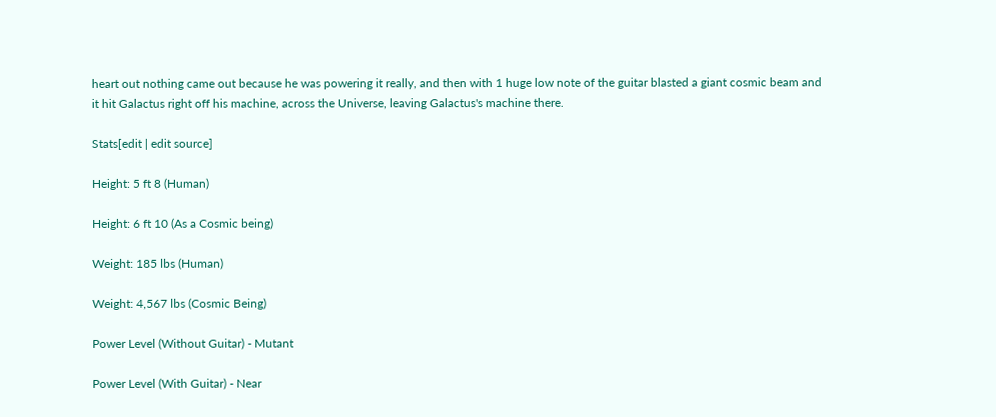heart out nothing came out because he was powering it really, and then with 1 huge low note of the guitar blasted a giant cosmic beam and it hit Galactus right off his machine, across the Universe, leaving Galactus's machine there.

Stats[edit | edit source]

Height: 5 ft 8 (Human)

Height: 6 ft 10 (As a Cosmic being)

Weight: 185 lbs (Human)

Weight: 4,567 lbs (Cosmic Being)

Power Level (Without Guitar) - Mutant

Power Level (With Guitar) - Near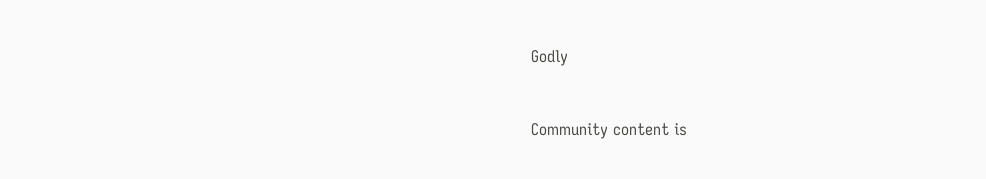Godly


Community content is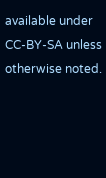available under CC-BY-SA unless otherwise noted.